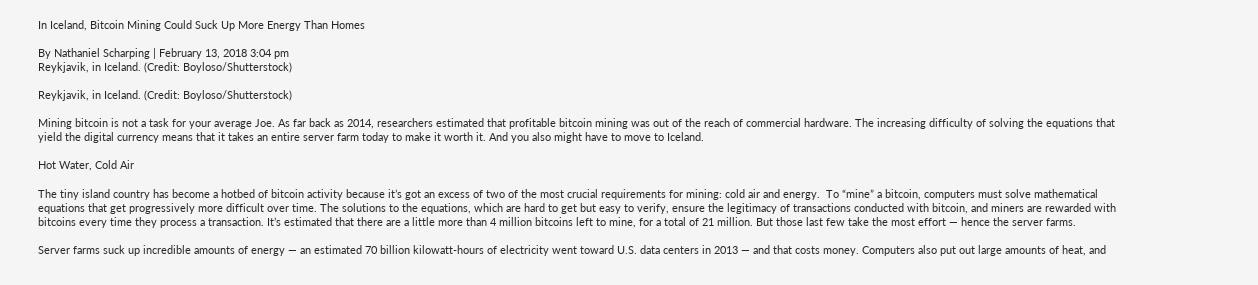In Iceland, Bitcoin Mining Could Suck Up More Energy Than Homes

By Nathaniel Scharping | February 13, 2018 3:04 pm
Reykjavik, in Iceland. (Credit: Boyloso/Shutterstock)

Reykjavik, in Iceland. (Credit: Boyloso/Shutterstock)

Mining bitcoin is not a task for your average Joe. As far back as 2014, researchers estimated that profitable bitcoin mining was out of the reach of commercial hardware. The increasing difficulty of solving the equations that yield the digital currency means that it takes an entire server farm today to make it worth it. And you also might have to move to Iceland.

Hot Water, Cold Air

The tiny island country has become a hotbed of bitcoin activity because it’s got an excess of two of the most crucial requirements for mining: cold air and energy.  To “mine” a bitcoin, computers must solve mathematical equations that get progressively more difficult over time. The solutions to the equations, which are hard to get but easy to verify, ensure the legitimacy of transactions conducted with bitcoin, and miners are rewarded with bitcoins every time they process a transaction. It’s estimated that there are a little more than 4 million bitcoins left to mine, for a total of 21 million. But those last few take the most effort — hence the server farms.

Server farms suck up incredible amounts of energy — an estimated 70 billion kilowatt-hours of electricity went toward U.S. data centers in 2013 — and that costs money. Computers also put out large amounts of heat, and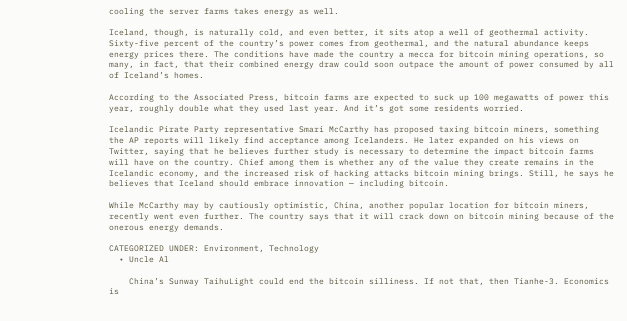cooling the server farms takes energy as well.

Iceland, though, is naturally cold, and even better, it sits atop a well of geothermal activity. Sixty-five percent of the country’s power comes from geothermal, and the natural abundance keeps energy prices there. The conditions have made the country a mecca for bitcoin mining operations, so many, in fact, that their combined energy draw could soon outpace the amount of power consumed by all of Iceland’s homes.

According to the Associated Press, bitcoin farms are expected to suck up 100 megawatts of power this year, roughly double what they used last year. And it’s got some residents worried.

Icelandic Pirate Party representative Smari McCarthy has proposed taxing bitcoin miners, something the AP reports will likely find acceptance among Icelanders. He later expanded on his views on Twitter, saying that he believes further study is necessary to determine the impact bitcoin farms will have on the country. Chief among them is whether any of the value they create remains in the Icelandic economy, and the increased risk of hacking attacks bitcoin mining brings. Still, he says he believes that Iceland should embrace innovation — including bitcoin.

While McCarthy may by cautiously optimistic, China, another popular location for bitcoin miners, recently went even further. The country says that it will crack down on bitcoin mining because of the onerous energy demands.

CATEGORIZED UNDER: Environment, Technology
  • Uncle Al

    China’s Sunway TaihuLight could end the bitcoin silliness. If not that, then Tianhe-3. Economics is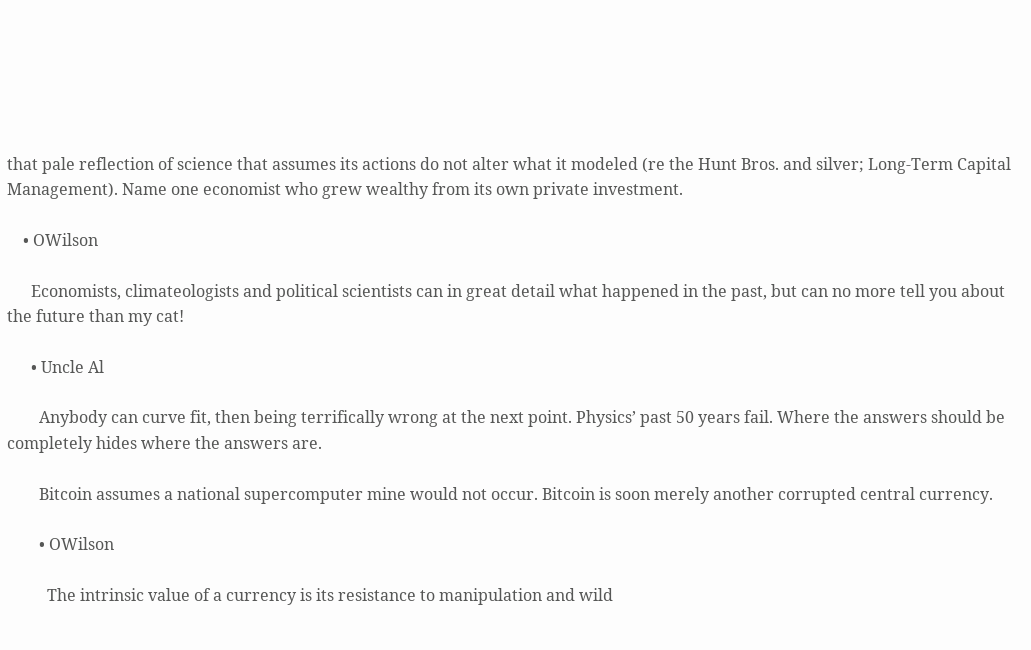that pale reflection of science that assumes its actions do not alter what it modeled (re the Hunt Bros. and silver; Long-Term Capital Management). Name one economist who grew wealthy from its own private investment.

    • OWilson

      Economists, climateologists and political scientists can in great detail what happened in the past, but can no more tell you about the future than my cat!

      • Uncle Al

        Anybody can curve fit, then being terrifically wrong at the next point. Physics’ past 50 years fail. Where the answers should be completely hides where the answers are.

        Bitcoin assumes a national supercomputer mine would not occur. Bitcoin is soon merely another corrupted central currency.

        • OWilson

          The intrinsic value of a currency is its resistance to manipulation and wild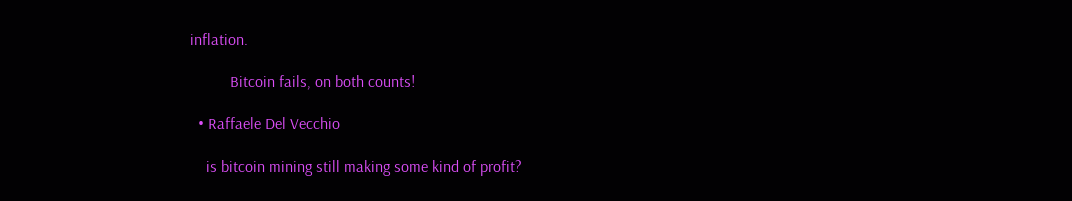inflation.

          Bitcoin fails, on both counts!

  • Raffaele Del Vecchio

    is bitcoin mining still making some kind of profit?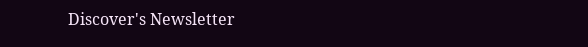Discover's Newsletter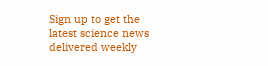Sign up to get the latest science news delivered weekly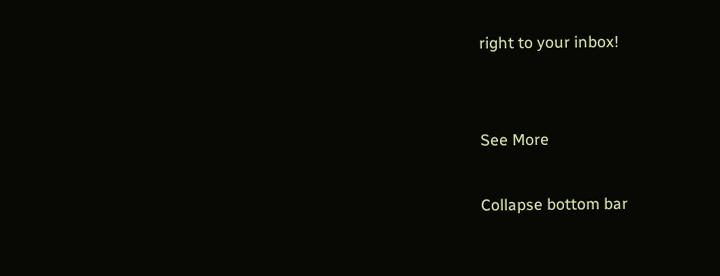right to your inbox!


See More

Collapse bottom bar